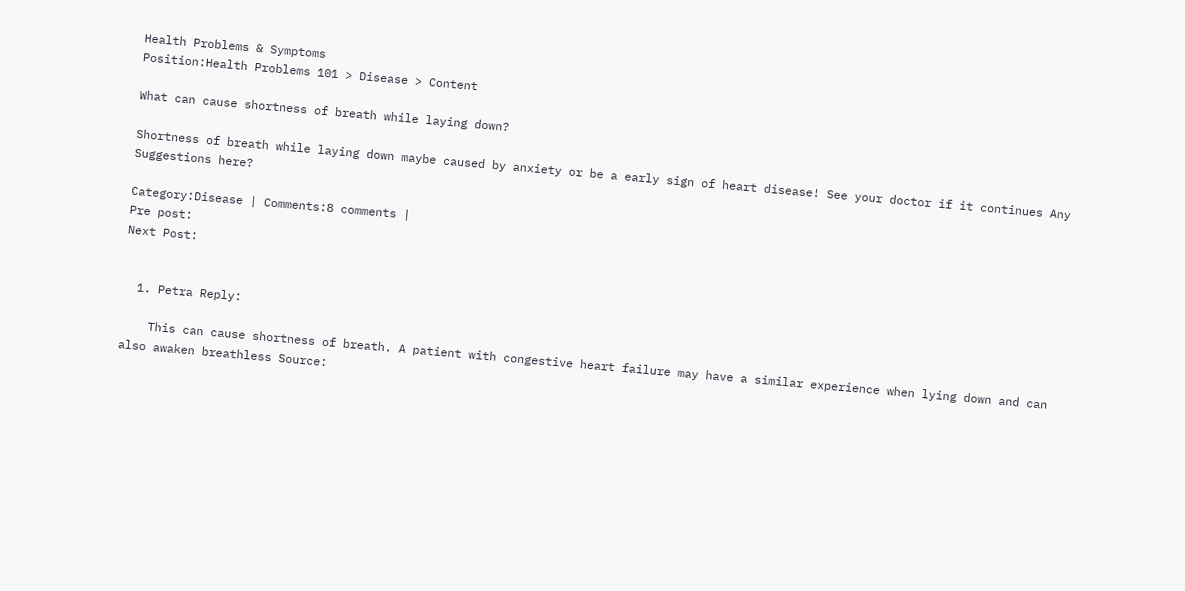Health Problems & Symptoms
Position:Health Problems 101 > Disease > Content

What can cause shortness of breath while laying down?

Shortness of breath while laying down maybe caused by anxiety or be a early sign of heart disease! See your doctor if it continues Any Suggestions here?

Category:Disease | Comments:8 comments |
Pre post:
Next Post:


  1. Petra Reply:

    This can cause shortness of breath. A patient with congestive heart failure may have a similar experience when lying down and can also awaken breathless Source: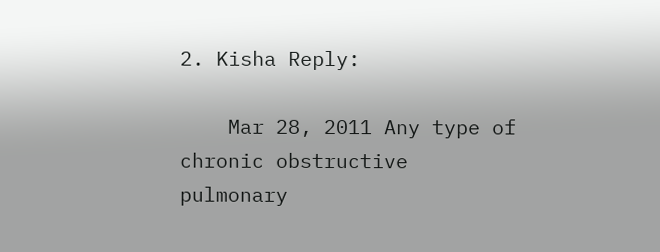2. Kisha Reply:

    Mar 28, 2011 Any type of chronic obstructive pulmonary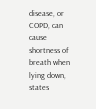disease, or COPD, can cause shortness of breath when lying down, states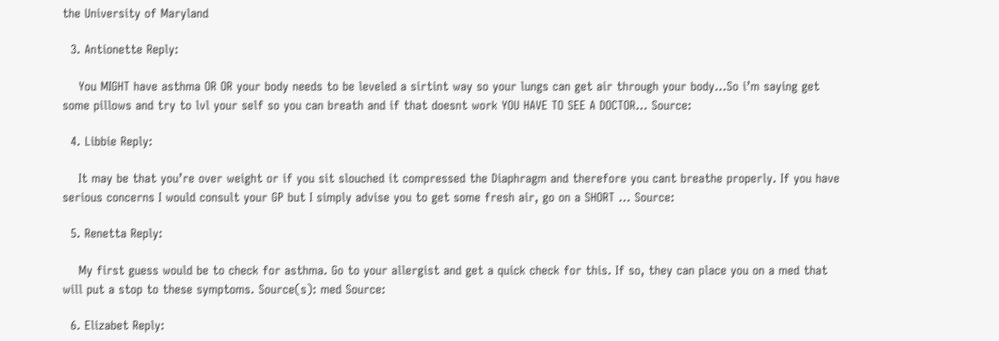the University of Maryland

  3. Antionette Reply:

    You MIGHT have asthma OR OR your body needs to be leveled a sirtint way so your lungs can get air through your body…So i’m saying get some pillows and try to lvl your self so you can breath and if that doesnt work YOU HAVE TO SEE A DOCTOR… Source:

  4. Libbie Reply:

    It may be that you’re over weight or if you sit slouched it compressed the Diaphragm and therefore you cant breathe properly. If you have serious concerns I would consult your GP but I simply advise you to get some fresh air, go on a SHORT … Source:

  5. Renetta Reply:

    My first guess would be to check for asthma. Go to your allergist and get a quick check for this. If so, they can place you on a med that will put a stop to these symptoms. Source(s): med Source:

  6. Elizabet Reply: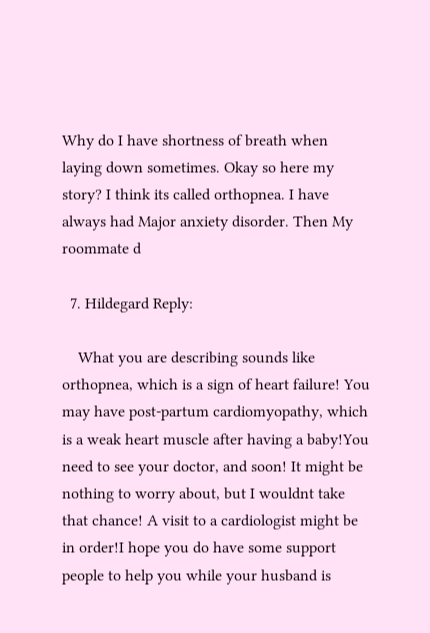Why do I have shortness of breath when laying down sometimes. Okay so here my story? I think its called orthopnea. I have always had Major anxiety disorder. Then My roommate d

  7. Hildegard Reply:

    What you are describing sounds like orthopnea, which is a sign of heart failure! You may have post-partum cardiomyopathy, which is a weak heart muscle after having a baby!You need to see your doctor, and soon! It might be nothing to worry about, but I wouldnt take that chance! A visit to a cardiologist might be in order!I hope you do have some support people to help you while your husband is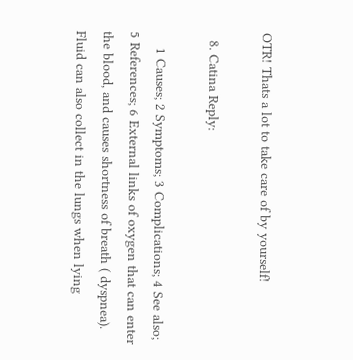OTR! Thats a lot to take care of by yourself!

  8. Catina Reply:

    1 Causes; 2 Symptoms; 3 Complications; 4 See also; 5 References; 6 External links of oxygen that can enter the blood, and causes shortness of breath ( dyspnea). Fluid can also collect in the lungs when lying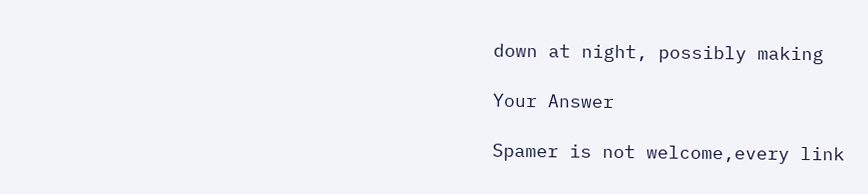down at night, possibly making

Your Answer

Spamer is not welcome,every link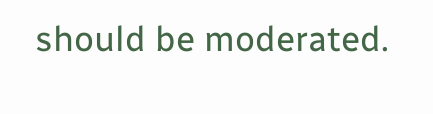should be moderated.